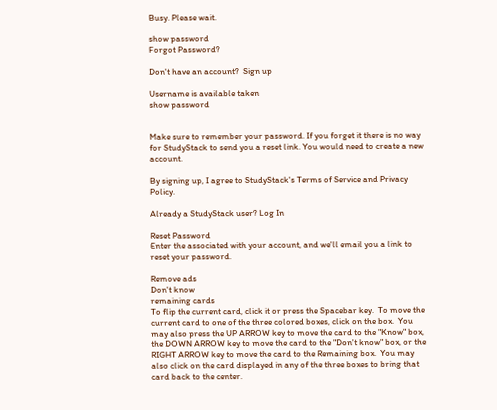Busy. Please wait.

show password
Forgot Password?

Don't have an account?  Sign up

Username is available taken
show password


Make sure to remember your password. If you forget it there is no way for StudyStack to send you a reset link. You would need to create a new account.

By signing up, I agree to StudyStack's Terms of Service and Privacy Policy.

Already a StudyStack user? Log In

Reset Password
Enter the associated with your account, and we'll email you a link to reset your password.

Remove ads
Don't know
remaining cards
To flip the current card, click it or press the Spacebar key.  To move the current card to one of the three colored boxes, click on the box.  You may also press the UP ARROW key to move the card to the "Know" box, the DOWN ARROW key to move the card to the "Don't know" box, or the RIGHT ARROW key to move the card to the Remaining box.  You may also click on the card displayed in any of the three boxes to bring that card back to the center.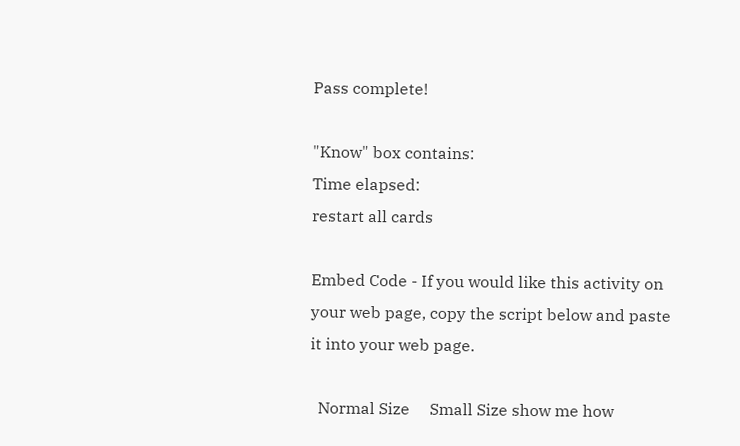Pass complete!

"Know" box contains:
Time elapsed:
restart all cards

Embed Code - If you would like this activity on your web page, copy the script below and paste it into your web page.

  Normal Size     Small Size show me how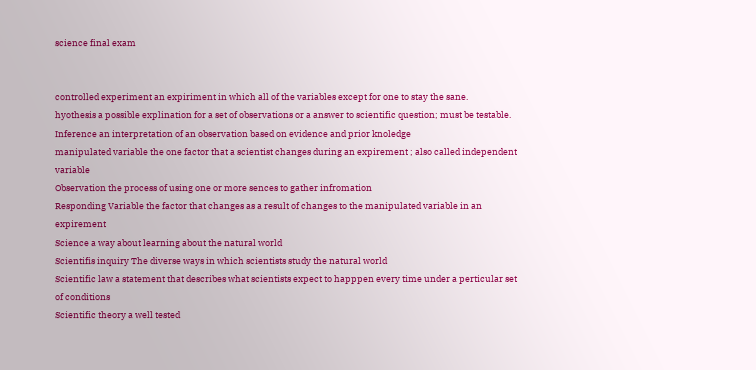science final exam


controlled experiment an expiriment in which all of the variables except for one to stay the sane.
hyothesis a possible explination for a set of observations or a answer to scientific question; must be testable.
Inference an interpretation of an observation based on evidence and prior knoledge
manipulated variable the one factor that a scientist changes during an expirement ; also called independent variable
Observation the process of using one or more sences to gather infromation
Responding Variable the factor that changes as a result of changes to the manipulated variable in an expirement
Science a way about learning about the natural world
Scientifis inquiry The diverse ways in which scientists study the natural world
Scientific law a statement that describes what scientists expect to happpen every time under a perticular set of conditions
Scientific theory a well tested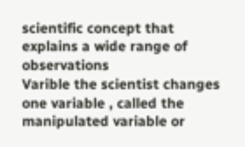scientific concept that explains a wide range of observations
Varible the scientist changes one variable , called the manipulated variable or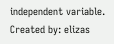independent variable.
Created by: elizas